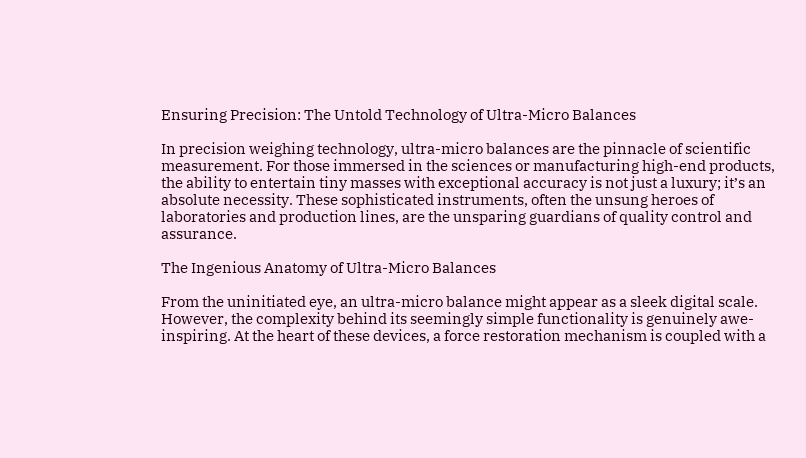Ensuring Precision: The Untold Technology of Ultra-Micro Balances

In precision weighing technology, ultra-micro balances are the pinnacle of scientific measurement. For those immersed in the sciences or manufacturing high-end products, the ability to entertain tiny masses with exceptional accuracy is not just a luxury; it’s an absolute necessity. These sophisticated instruments, often the unsung heroes of laboratories and production lines, are the unsparing guardians of quality control and assurance.

The Ingenious Anatomy of Ultra-Micro Balances

From the uninitiated eye, an ultra-micro balance might appear as a sleek digital scale. However, the complexity behind its seemingly simple functionality is genuinely awe-inspiring. At the heart of these devices, a force restoration mechanism is coupled with a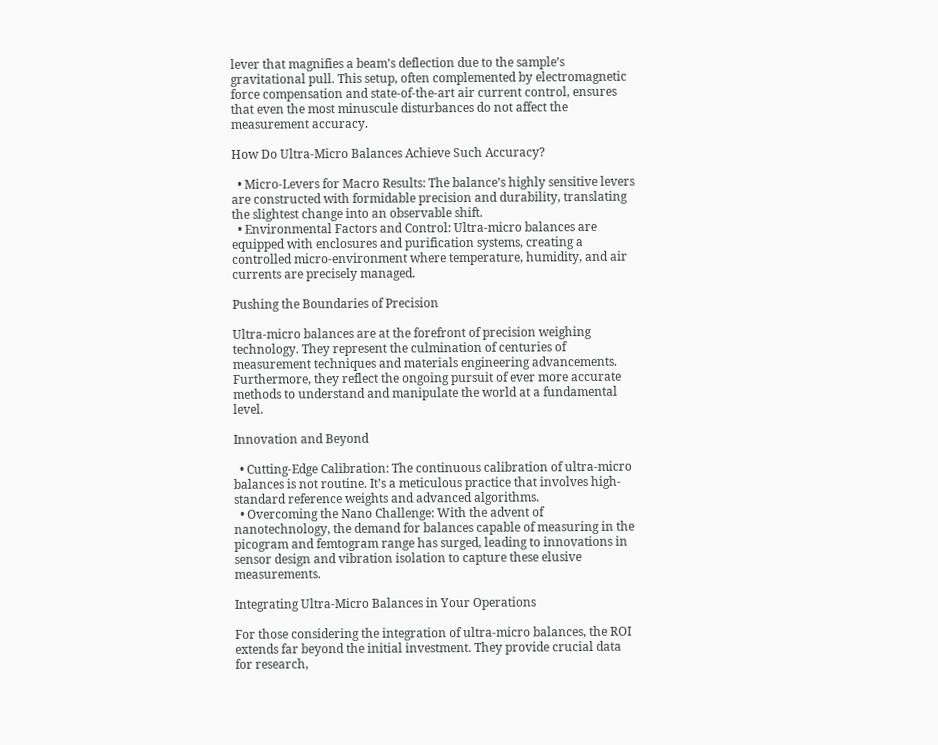lever that magnifies a beam’s deflection due to the sample’s gravitational pull. This setup, often complemented by electromagnetic force compensation and state-of-the-art air current control, ensures that even the most minuscule disturbances do not affect the measurement accuracy.

How Do Ultra-Micro Balances Achieve Such Accuracy?

  • Micro-Levers for Macro Results: The balance’s highly sensitive levers are constructed with formidable precision and durability, translating the slightest change into an observable shift.
  • Environmental Factors and Control: Ultra-micro balances are equipped with enclosures and purification systems, creating a controlled micro-environment where temperature, humidity, and air currents are precisely managed.

Pushing the Boundaries of Precision

Ultra-micro balances are at the forefront of precision weighing technology. They represent the culmination of centuries of measurement techniques and materials engineering advancements. Furthermore, they reflect the ongoing pursuit of ever more accurate methods to understand and manipulate the world at a fundamental level.

Innovation and Beyond

  • Cutting-Edge Calibration: The continuous calibration of ultra-micro balances is not routine. It’s a meticulous practice that involves high-standard reference weights and advanced algorithms.
  • Overcoming the Nano Challenge: With the advent of nanotechnology, the demand for balances capable of measuring in the picogram and femtogram range has surged, leading to innovations in sensor design and vibration isolation to capture these elusive measurements.

Integrating Ultra-Micro Balances in Your Operations

For those considering the integration of ultra-micro balances, the ROI extends far beyond the initial investment. They provide crucial data for research,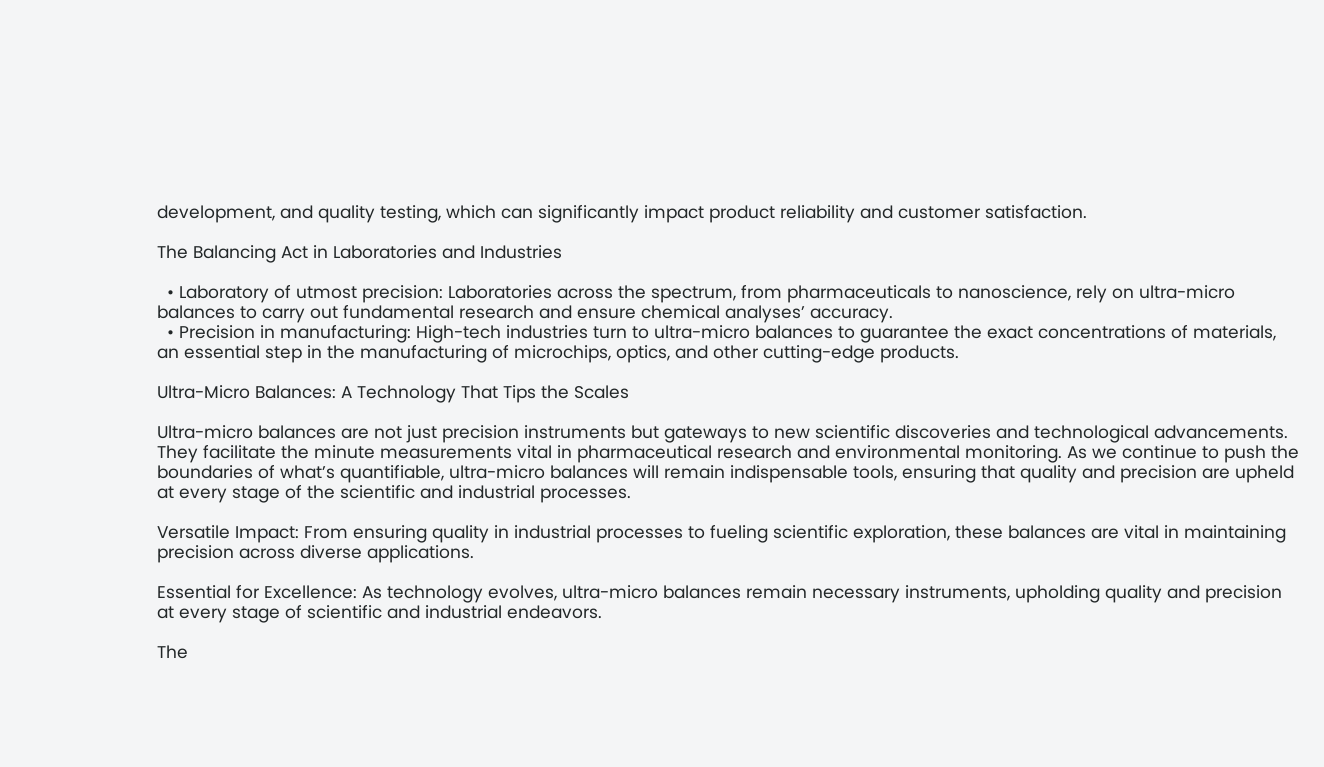development, and quality testing, which can significantly impact product reliability and customer satisfaction.

The Balancing Act in Laboratories and Industries

  • Laboratory of utmost precision: Laboratories across the spectrum, from pharmaceuticals to nanoscience, rely on ultra-micro balances to carry out fundamental research and ensure chemical analyses’ accuracy.
  • Precision in manufacturing: High-tech industries turn to ultra-micro balances to guarantee the exact concentrations of materials, an essential step in the manufacturing of microchips, optics, and other cutting-edge products.

Ultra-Micro Balances: A Technology That Tips the Scales

Ultra-micro balances are not just precision instruments but gateways to new scientific discoveries and technological advancements. They facilitate the minute measurements vital in pharmaceutical research and environmental monitoring. As we continue to push the boundaries of what’s quantifiable, ultra-micro balances will remain indispensable tools, ensuring that quality and precision are upheld at every stage of the scientific and industrial processes.

Versatile Impact: From ensuring quality in industrial processes to fueling scientific exploration, these balances are vital in maintaining precision across diverse applications.

Essential for Excellence: As technology evolves, ultra-micro balances remain necessary instruments, upholding quality and precision at every stage of scientific and industrial endeavors.

The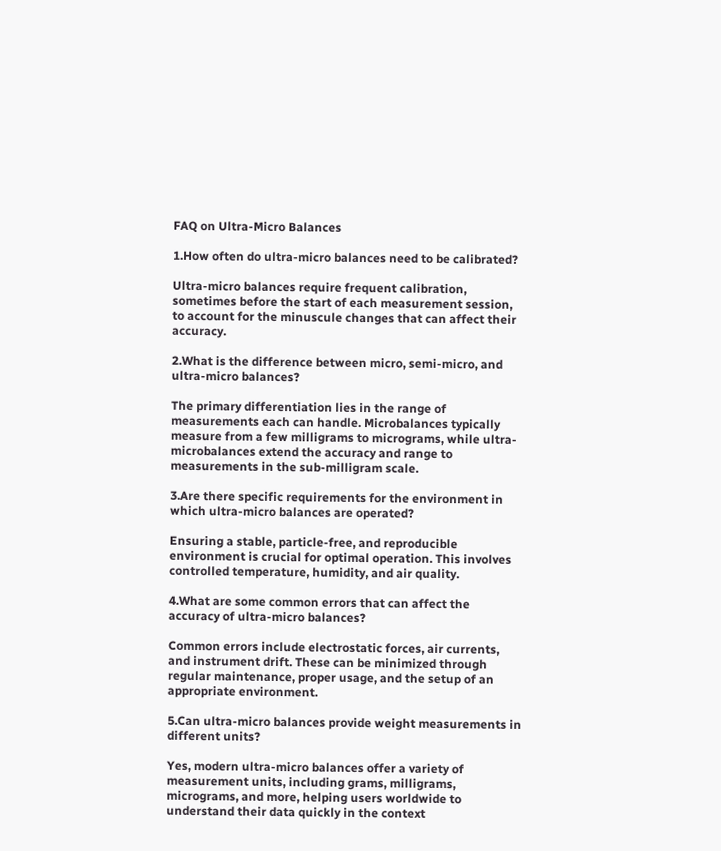FAQ on Ultra-Micro Balances

1.How often do ultra-micro balances need to be calibrated?

Ultra-micro balances require frequent calibration, sometimes before the start of each measurement session, to account for the minuscule changes that can affect their accuracy.

2.What is the difference between micro, semi-micro, and ultra-micro balances?

The primary differentiation lies in the range of measurements each can handle. Microbalances typically measure from a few milligrams to micrograms, while ultra-microbalances extend the accuracy and range to measurements in the sub-milligram scale.

3.Are there specific requirements for the environment in which ultra-micro balances are operated?

Ensuring a stable, particle-free, and reproducible environment is crucial for optimal operation. This involves controlled temperature, humidity, and air quality.

4.What are some common errors that can affect the accuracy of ultra-micro balances?

Common errors include electrostatic forces, air currents, and instrument drift. These can be minimized through regular maintenance, proper usage, and the setup of an appropriate environment.

5.Can ultra-micro balances provide weight measurements in different units?

Yes, modern ultra-micro balances offer a variety of measurement units, including grams, milligrams, micrograms, and more, helping users worldwide to understand their data quickly in the context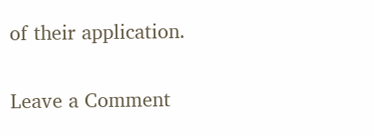of their application.

Leave a Comment